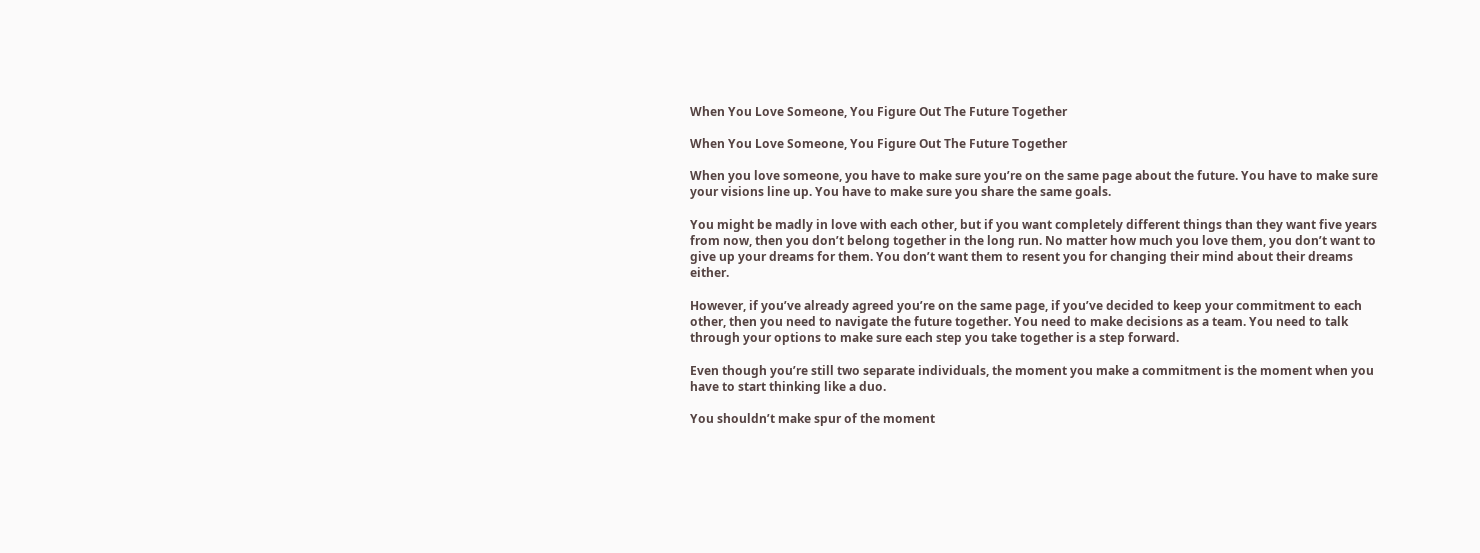When You Love Someone, You Figure Out The Future Together

When You Love Someone, You Figure Out The Future Together

When you love someone, you have to make sure you’re on the same page about the future. You have to make sure your visions line up. You have to make sure you share the same goals.

You might be madly in love with each other, but if you want completely different things than they want five years from now, then you don’t belong together in the long run. No matter how much you love them, you don’t want to give up your dreams for them. You don’t want them to resent you for changing their mind about their dreams either.

However, if you’ve already agreed you’re on the same page, if you’ve decided to keep your commitment to each other, then you need to navigate the future together. You need to make decisions as a team. You need to talk through your options to make sure each step you take together is a step forward.

Even though you’re still two separate individuals, the moment you make a commitment is the moment when you have to start thinking like a duo.

You shouldn’t make spur of the moment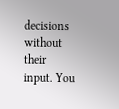decisions without their input. You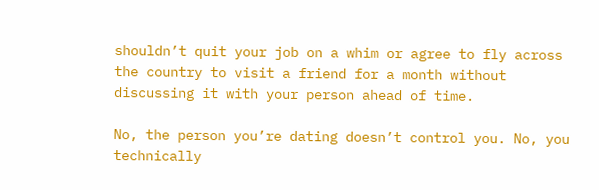shouldn’t quit your job on a whim or agree to fly across the country to visit a friend for a month without discussing it with your person ahead of time.

No, the person you’re dating doesn’t control you. No, you technically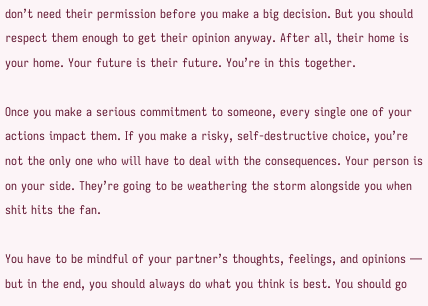don’t need their permission before you make a big decision. But you should respect them enough to get their opinion anyway. After all, their home is your home. Your future is their future. You’re in this together.

Once you make a serious commitment to someone, every single one of your actions impact them. If you make a risky, self-destructive choice, you’re not the only one who will have to deal with the consequences. Your person is on your side. They’re going to be weathering the storm alongside you when shit hits the fan.

You have to be mindful of your partner’s thoughts, feelings, and opinions — but in the end, you should always do what you think is best. You should go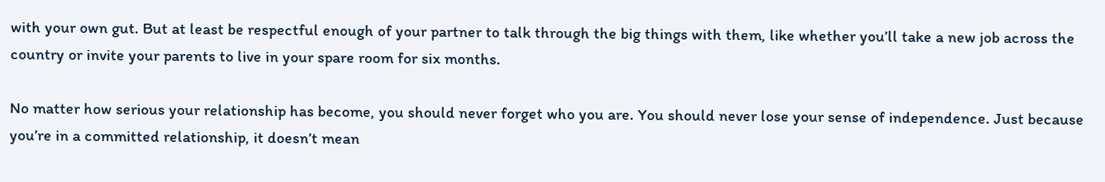with your own gut. But at least be respectful enough of your partner to talk through the big things with them, like whether you’ll take a new job across the country or invite your parents to live in your spare room for six months.

No matter how serious your relationship has become, you should never forget who you are. You should never lose your sense of independence. Just because you’re in a committed relationship, it doesn’t mean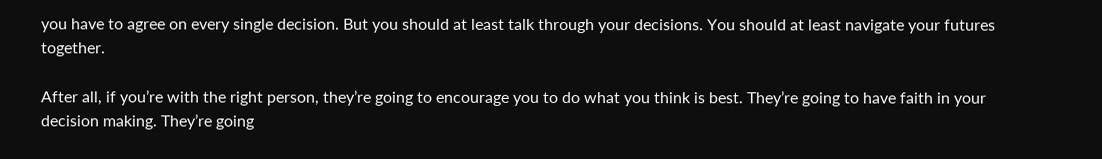you have to agree on every single decision. But you should at least talk through your decisions. You should at least navigate your futures together.

After all, if you’re with the right person, they’re going to encourage you to do what you think is best. They’re going to have faith in your decision making. They’re going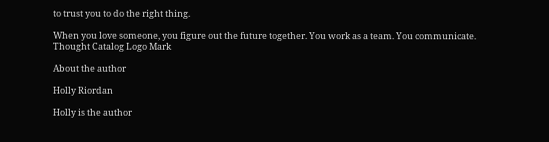to trust you to do the right thing.

When you love someone, you figure out the future together. You work as a team. You communicate. Thought Catalog Logo Mark

About the author

Holly Riordan

Holly is the author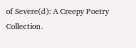of Severe(d): A Creepy Poetry Collection.